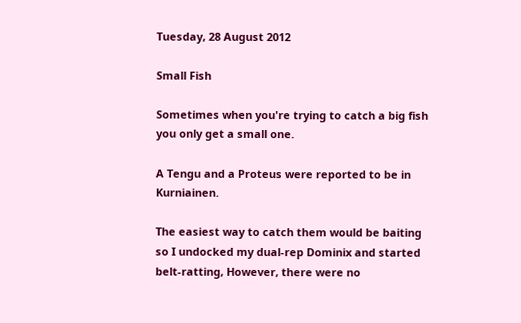Tuesday, 28 August 2012

Small Fish

Sometimes when you're trying to catch a big fish you only get a small one.

A Tengu and a Proteus were reported to be in Kurniainen.

The easiest way to catch them would be baiting so I undocked my dual-rep Dominix and started belt-ratting, However, there were no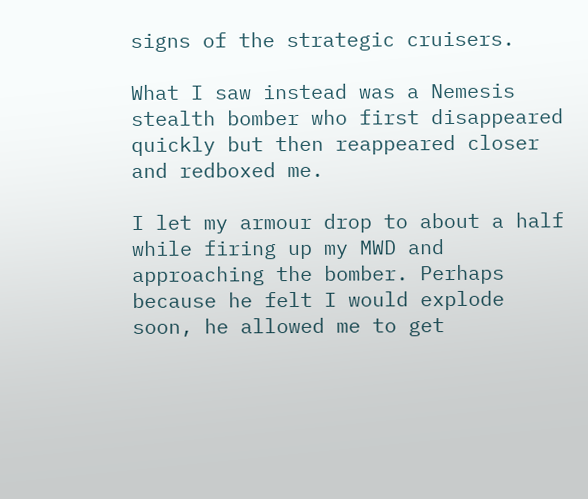signs of the strategic cruisers.

What I saw instead was a Nemesis stealth bomber who first disappeared quickly but then reappeared closer and redboxed me.

I let my armour drop to about a half while firing up my MWD and approaching the bomber. Perhaps because he felt I would explode soon, he allowed me to get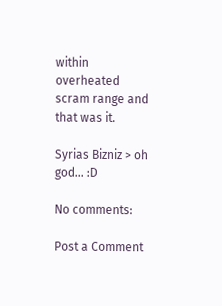within overheated scram range and that was it.

Syrias Bizniz > oh god... :D

No comments:

Post a Comment